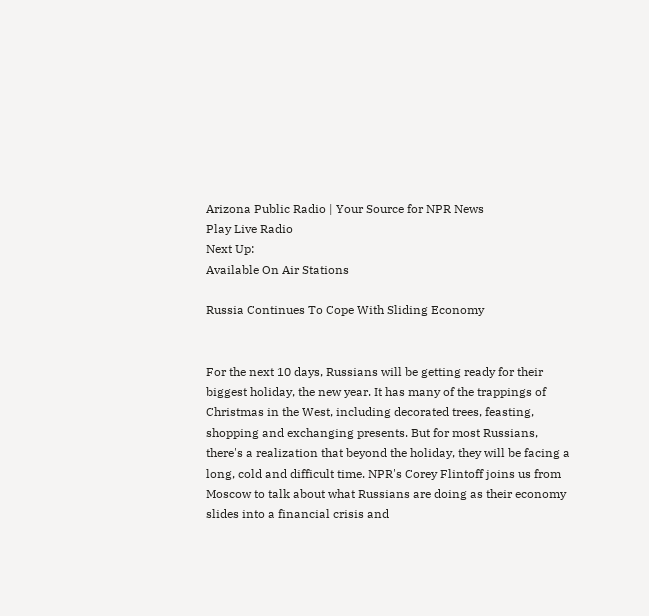Arizona Public Radio | Your Source for NPR News
Play Live Radio
Next Up:
Available On Air Stations

Russia Continues To Cope With Sliding Economy


For the next 10 days, Russians will be getting ready for their biggest holiday, the new year. It has many of the trappings of Christmas in the West, including decorated trees, feasting, shopping and exchanging presents. But for most Russians, there's a realization that beyond the holiday, they will be facing a long, cold and difficult time. NPR's Corey Flintoff joins us from Moscow to talk about what Russians are doing as their economy slides into a financial crisis and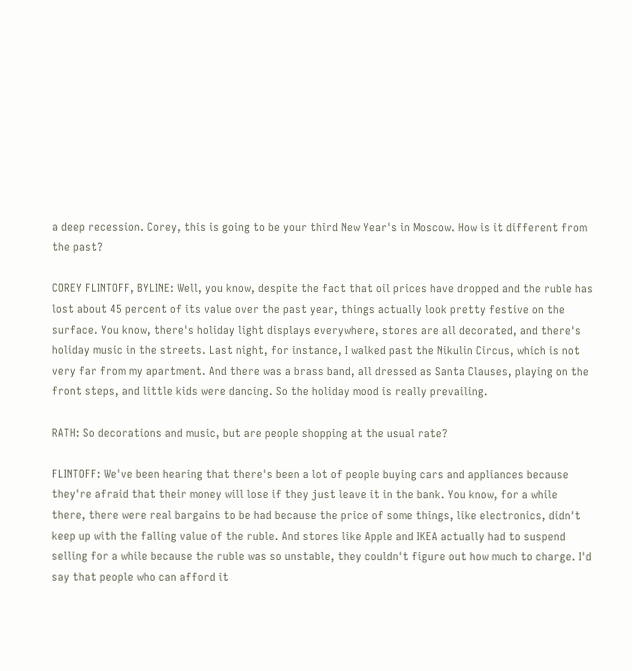a deep recession. Corey, this is going to be your third New Year's in Moscow. How is it different from the past?

COREY FLINTOFF, BYLINE: Well, you know, despite the fact that oil prices have dropped and the ruble has lost about 45 percent of its value over the past year, things actually look pretty festive on the surface. You know, there's holiday light displays everywhere, stores are all decorated, and there's holiday music in the streets. Last night, for instance, I walked past the Nikulin Circus, which is not very far from my apartment. And there was a brass band, all dressed as Santa Clauses, playing on the front steps, and little kids were dancing. So the holiday mood is really prevailing.

RATH: So decorations and music, but are people shopping at the usual rate?

FLINTOFF: We've been hearing that there's been a lot of people buying cars and appliances because they're afraid that their money will lose if they just leave it in the bank. You know, for a while there, there were real bargains to be had because the price of some things, like electronics, didn't keep up with the falling value of the ruble. And stores like Apple and IKEA actually had to suspend selling for a while because the ruble was so unstable, they couldn't figure out how much to charge. I'd say that people who can afford it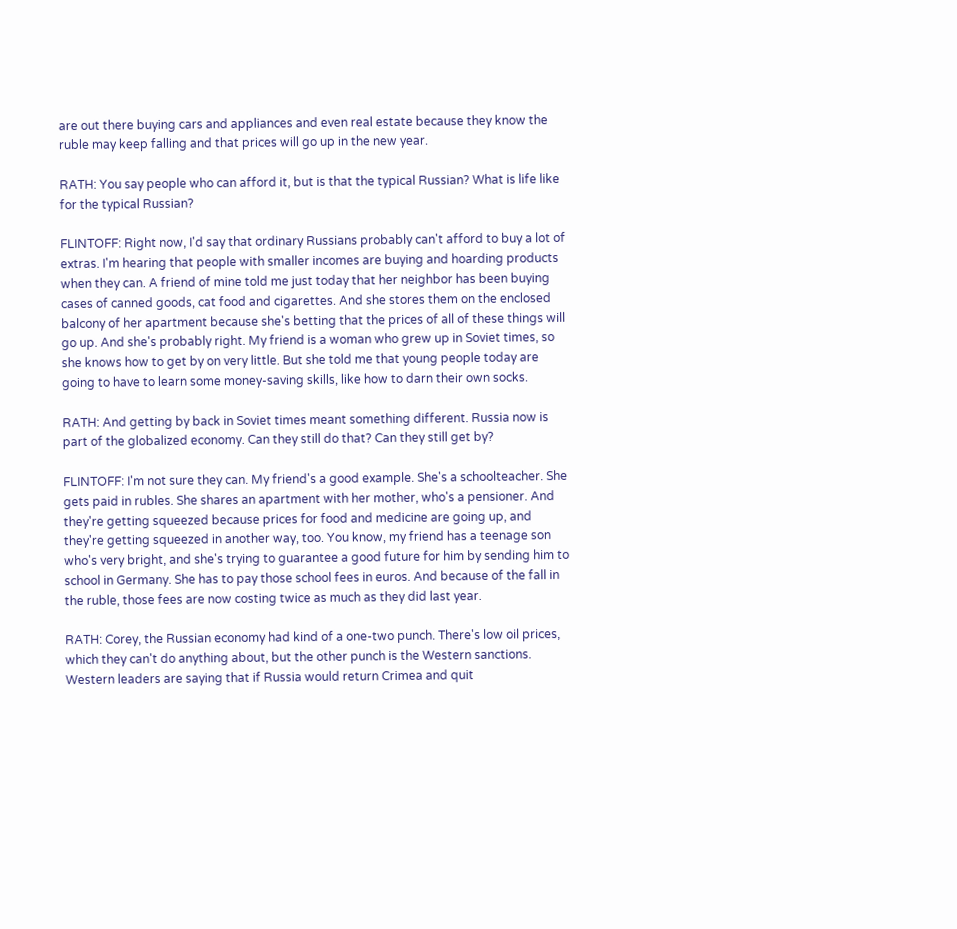are out there buying cars and appliances and even real estate because they know the ruble may keep falling and that prices will go up in the new year.

RATH: You say people who can afford it, but is that the typical Russian? What is life like for the typical Russian?

FLINTOFF: Right now, I'd say that ordinary Russians probably can't afford to buy a lot of extras. I'm hearing that people with smaller incomes are buying and hoarding products when they can. A friend of mine told me just today that her neighbor has been buying cases of canned goods, cat food and cigarettes. And she stores them on the enclosed balcony of her apartment because she's betting that the prices of all of these things will go up. And she's probably right. My friend is a woman who grew up in Soviet times, so she knows how to get by on very little. But she told me that young people today are going to have to learn some money-saving skills, like how to darn their own socks.

RATH: And getting by back in Soviet times meant something different. Russia now is part of the globalized economy. Can they still do that? Can they still get by?

FLINTOFF: I'm not sure they can. My friend's a good example. She's a schoolteacher. She gets paid in rubles. She shares an apartment with her mother, who's a pensioner. And they're getting squeezed because prices for food and medicine are going up, and they're getting squeezed in another way, too. You know, my friend has a teenage son who's very bright, and she's trying to guarantee a good future for him by sending him to school in Germany. She has to pay those school fees in euros. And because of the fall in the ruble, those fees are now costing twice as much as they did last year.

RATH: Corey, the Russian economy had kind of a one-two punch. There's low oil prices, which they can't do anything about, but the other punch is the Western sanctions. Western leaders are saying that if Russia would return Crimea and quit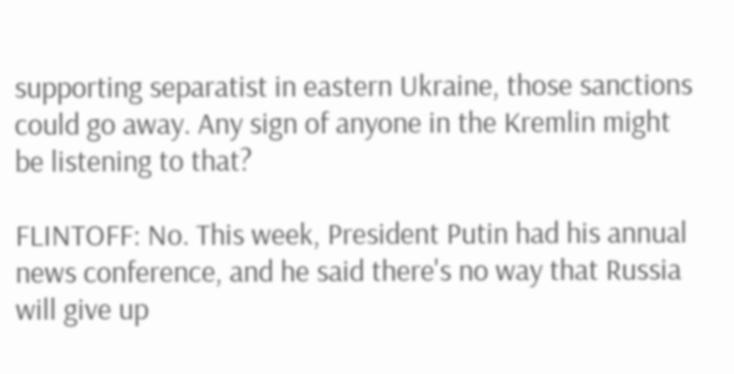supporting separatist in eastern Ukraine, those sanctions could go away. Any sign of anyone in the Kremlin might be listening to that?

FLINTOFF: No. This week, President Putin had his annual news conference, and he said there's no way that Russia will give up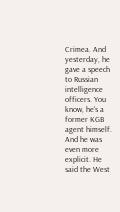Crimea. And yesterday, he gave a speech to Russian intelligence officers. You know, he's a former KGB agent himself. And he was even more explicit. He said the West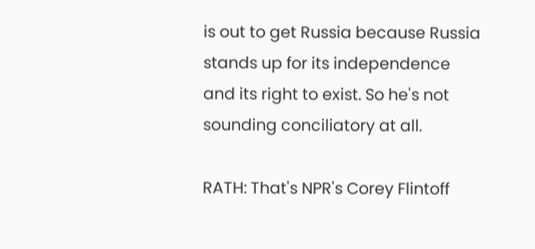is out to get Russia because Russia stands up for its independence and its right to exist. So he's not sounding conciliatory at all.

RATH: That's NPR's Corey Flintoff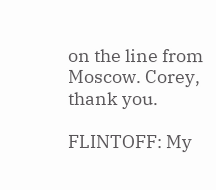on the line from Moscow. Corey, thank you.

FLINTOFF: My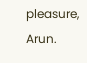pleasure, Arun.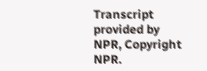Transcript provided by NPR, Copyright NPR.